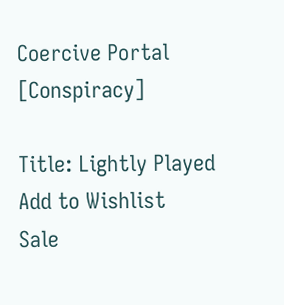Coercive Portal [Conspiracy]

Title: Lightly Played
Add to Wishlist
Sale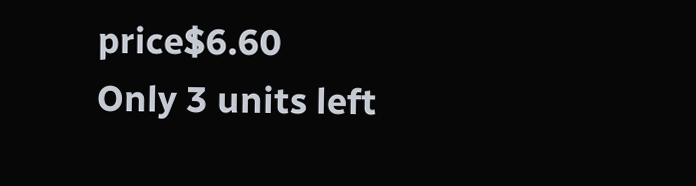price$6.60
Only 3 units left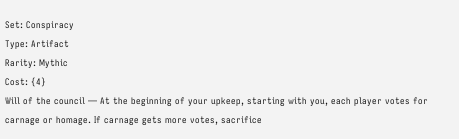Set: Conspiracy
Type: Artifact
Rarity: Mythic
Cost: {4}
Will of the council — At the beginning of your upkeep, starting with you, each player votes for carnage or homage. If carnage gets more votes, sacrifice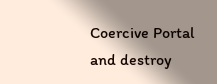Coercive Portal and destroy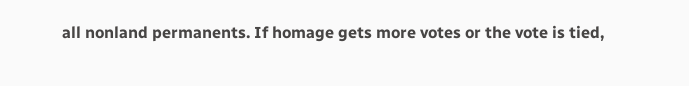all nonland permanents. If homage gets more votes or the vote is tied,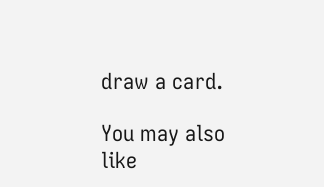draw a card.

You may also like